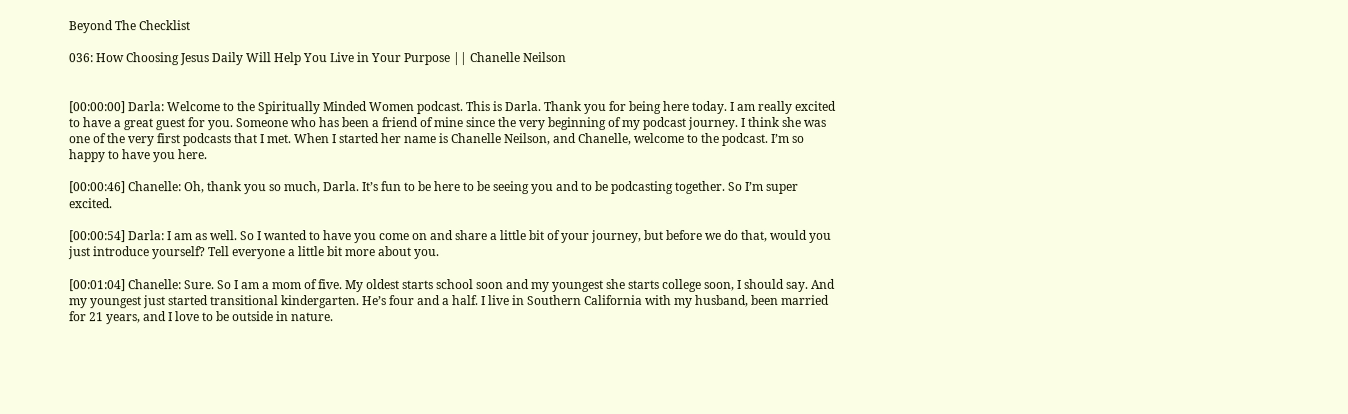Beyond The Checklist

036: How Choosing Jesus Daily Will Help You Live in Your Purpose || Chanelle Neilson


[00:00:00] Darla: Welcome to the Spiritually Minded Women podcast. This is Darla. Thank you for being here today. I am really excited to have a great guest for you. Someone who has been a friend of mine since the very beginning of my podcast journey. I think she was one of the very first podcasts that I met. When I started her name is Chanelle Neilson, and Chanelle, welcome to the podcast. I’m so happy to have you here.

[00:00:46] Chanelle: Oh, thank you so much, Darla. It’s fun to be here to be seeing you and to be podcasting together. So I’m super excited.

[00:00:54] Darla: I am as well. So I wanted to have you come on and share a little bit of your journey, but before we do that, would you just introduce yourself? Tell everyone a little bit more about you.

[00:01:04] Chanelle: Sure. So I am a mom of five. My oldest starts school soon and my youngest she starts college soon, I should say. And my youngest just started transitional kindergarten. He’s four and a half. I live in Southern California with my husband, been married for 21 years, and I love to be outside in nature.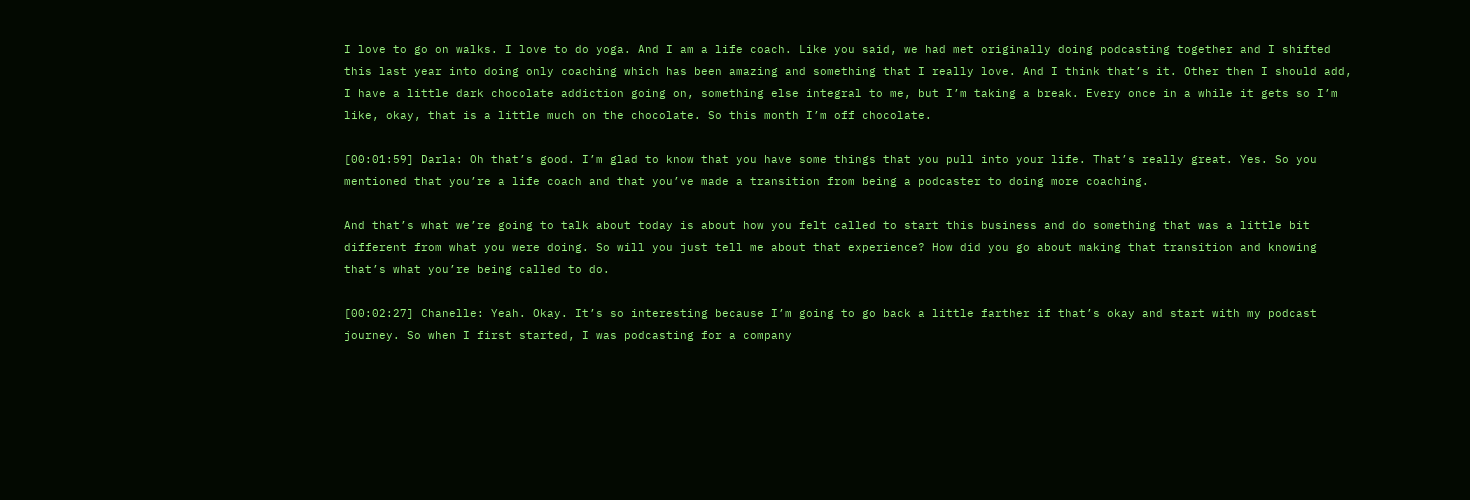I love to go on walks. I love to do yoga. And I am a life coach. Like you said, we had met originally doing podcasting together and I shifted this last year into doing only coaching which has been amazing and something that I really love. And I think that’s it. Other then I should add, I have a little dark chocolate addiction going on, something else integral to me, but I’m taking a break. Every once in a while it gets so I’m like, okay, that is a little much on the chocolate. So this month I’m off chocolate.

[00:01:59] Darla: Oh that’s good. I’m glad to know that you have some things that you pull into your life. That’s really great. Yes. So you mentioned that you’re a life coach and that you’ve made a transition from being a podcaster to doing more coaching.

And that’s what we’re going to talk about today is about how you felt called to start this business and do something that was a little bit different from what you were doing. So will you just tell me about that experience? How did you go about making that transition and knowing that’s what you’re being called to do.

[00:02:27] Chanelle: Yeah. Okay. It’s so interesting because I’m going to go back a little farther if that’s okay and start with my podcast journey. So when I first started, I was podcasting for a company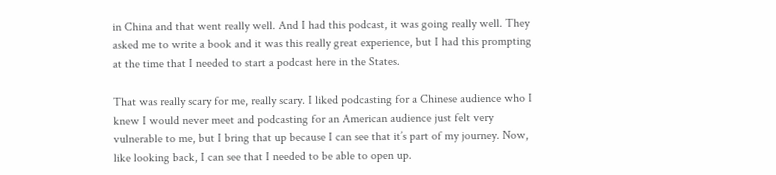in China and that went really well. And I had this podcast, it was going really well. They asked me to write a book and it was this really great experience, but I had this prompting at the time that I needed to start a podcast here in the States.

That was really scary for me, really scary. I liked podcasting for a Chinese audience who I knew I would never meet and podcasting for an American audience just felt very vulnerable to me, but I bring that up because I can see that it’s part of my journey. Now, like looking back, I can see that I needed to be able to open up.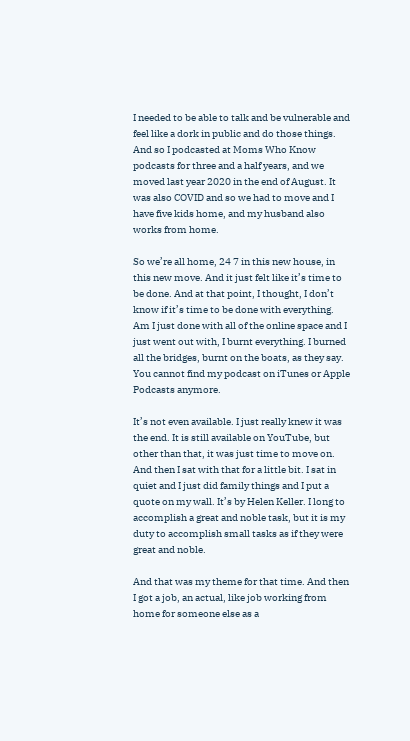I needed to be able to talk and be vulnerable and feel like a dork in public and do those things. And so I podcasted at Moms Who Know podcasts for three and a half years, and we moved last year 2020 in the end of August. It was also COVID and so we had to move and I have five kids home, and my husband also works from home.

So we’re all home, 24 7 in this new house, in this new move. And it just felt like it’s time to be done. And at that point, I thought, I don’t know if it’s time to be done with everything. Am I just done with all of the online space and I just went out with, I burnt everything. I burned all the bridges, burnt on the boats, as they say. You cannot find my podcast on iTunes or Apple Podcasts anymore.

It’s not even available. I just really knew it was the end. It is still available on YouTube, but other than that, it was just time to move on. And then I sat with that for a little bit. I sat in quiet and I just did family things and I put a quote on my wall. It’s by Helen Keller. I long to accomplish a great and noble task, but it is my duty to accomplish small tasks as if they were great and noble.

And that was my theme for that time. And then I got a job, an actual, like job working from home for someone else as a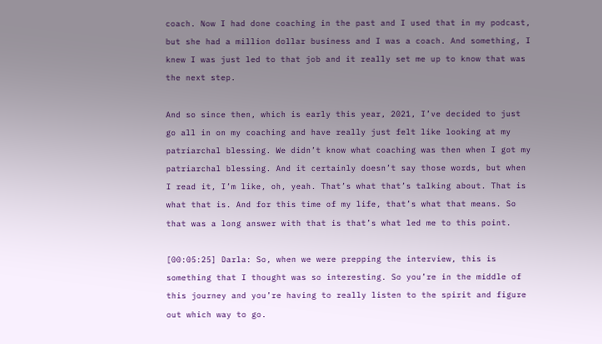coach. Now I had done coaching in the past and I used that in my podcast, but she had a million dollar business and I was a coach. And something, I knew I was just led to that job and it really set me up to know that was the next step.

And so since then, which is early this year, 2021, I’ve decided to just go all in on my coaching and have really just felt like looking at my patriarchal blessing. We didn’t know what coaching was then when I got my patriarchal blessing. And it certainly doesn’t say those words, but when I read it, I’m like, oh, yeah. That’s what that’s talking about. That is what that is. And for this time of my life, that’s what that means. So that was a long answer with that is that’s what led me to this point.

[00:05:25] Darla: So, when we were prepping the interview, this is something that I thought was so interesting. So you’re in the middle of this journey and you’re having to really listen to the spirit and figure out which way to go.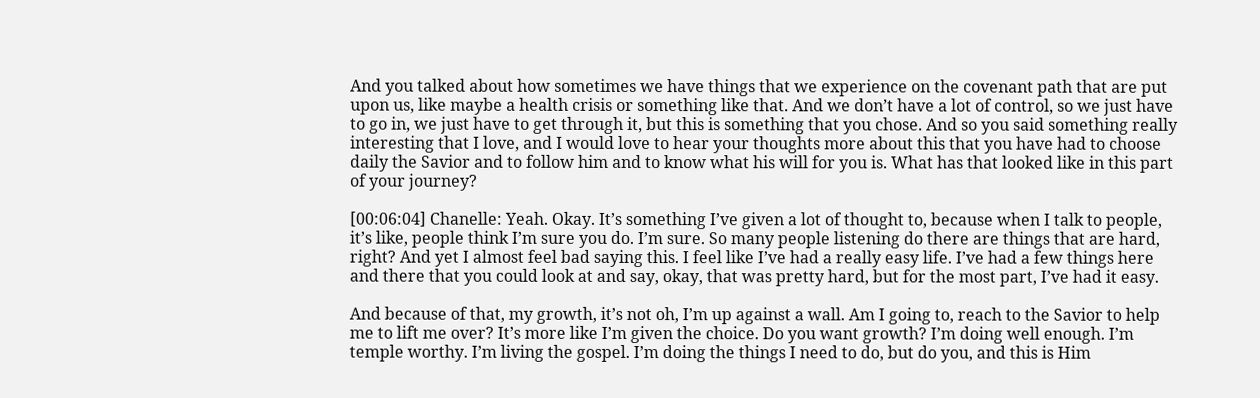And you talked about how sometimes we have things that we experience on the covenant path that are put upon us, like maybe a health crisis or something like that. And we don’t have a lot of control, so we just have to go in, we just have to get through it, but this is something that you chose. And so you said something really interesting that I love, and I would love to hear your thoughts more about this that you have had to choose daily the Savior and to follow him and to know what his will for you is. What has that looked like in this part of your journey?

[00:06:04] Chanelle: Yeah. Okay. It’s something I’ve given a lot of thought to, because when I talk to people, it’s like, people think I’m sure you do. I’m sure. So many people listening do there are things that are hard, right? And yet I almost feel bad saying this. I feel like I’ve had a really easy life. I’ve had a few things here and there that you could look at and say, okay, that was pretty hard, but for the most part, I’ve had it easy.

And because of that, my growth, it’s not oh, I’m up against a wall. Am I going to, reach to the Savior to help me to lift me over? It’s more like I’m given the choice. Do you want growth? I’m doing well enough. I’m temple worthy. I’m living the gospel. I’m doing the things I need to do, but do you, and this is Him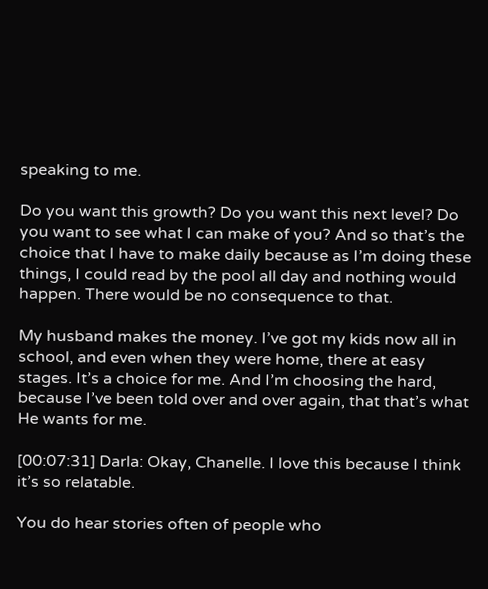speaking to me.

Do you want this growth? Do you want this next level? Do you want to see what I can make of you? And so that’s the choice that I have to make daily because as I’m doing these things, I could read by the pool all day and nothing would happen. There would be no consequence to that.

My husband makes the money. I’ve got my kids now all in school, and even when they were home, there at easy stages. It’s a choice for me. And I’m choosing the hard, because I’ve been told over and over again, that that’s what He wants for me.

[00:07:31] Darla: Okay, Chanelle. I love this because I think it’s so relatable.

You do hear stories often of people who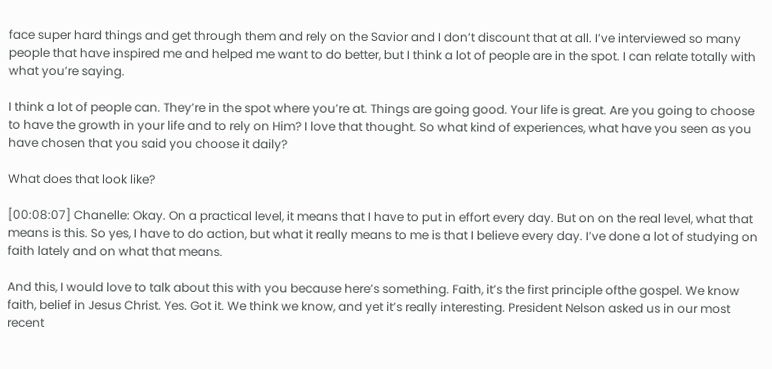face super hard things and get through them and rely on the Savior and I don’t discount that at all. I’ve interviewed so many people that have inspired me and helped me want to do better, but I think a lot of people are in the spot. I can relate totally with what you’re saying.

I think a lot of people can. They’re in the spot where you’re at. Things are going good. Your life is great. Are you going to choose to have the growth in your life and to rely on Him? I love that thought. So what kind of experiences, what have you seen as you have chosen that you said you choose it daily?

What does that look like?

[00:08:07] Chanelle: Okay. On a practical level, it means that I have to put in effort every day. But on on the real level, what that means is this. So yes, I have to do action, but what it really means to me is that I believe every day. I’ve done a lot of studying on faith lately and on what that means.

And this, I would love to talk about this with you because here’s something. Faith, it’s the first principle ofthe gospel. We know faith, belief in Jesus Christ. Yes. Got it. We think we know, and yet it’s really interesting. President Nelson asked us in our most recent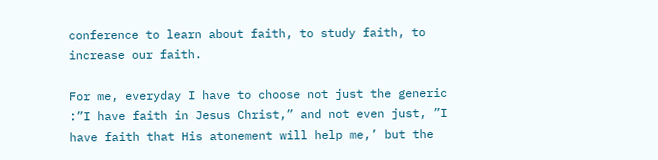conference to learn about faith, to study faith, to increase our faith.

For me, everyday I have to choose not just the generic :”I have faith in Jesus Christ,” and not even just, ”I have faith that His atonement will help me,’ but the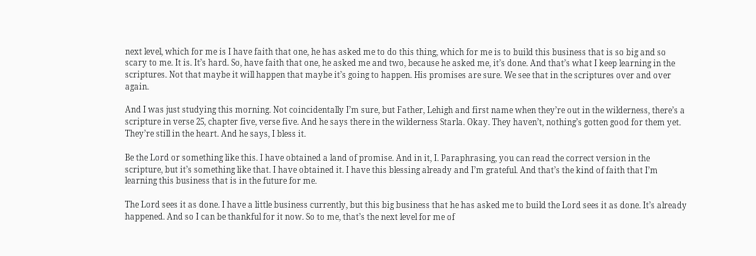next level, which for me is I have faith that one, he has asked me to do this thing, which for me is to build this business that is so big and so scary to me. It is. It’s hard. So, have faith that one, he asked me and two, because he asked me, it’s done. And that’s what I keep learning in the scriptures. Not that maybe it will happen that maybe it’s going to happen. His promises are sure. We see that in the scriptures over and over again.

And I was just studying this morning. Not coincidentally I’m sure, but Father, Lehigh and first name when they’re out in the wilderness, there’s a scripture in verse 25, chapter five, verse five. And he says there in the wilderness Starla. Okay. They haven’t, nothing’s gotten good for them yet. They’re still in the heart. And he says, I bless it.

Be the Lord or something like this. I have obtained a land of promise. And in it, I. Paraphrasing, you can read the correct version in the scripture, but it’s something like that. I have obtained it. I have this blessing already and I’m grateful. And that’s the kind of faith that I’m learning this business that is in the future for me.

The Lord sees it as done. I have a little business currently, but this big business that he has asked me to build the Lord sees it as done. It’s already happened. And so I can be thankful for it now. So to me, that’s the next level for me of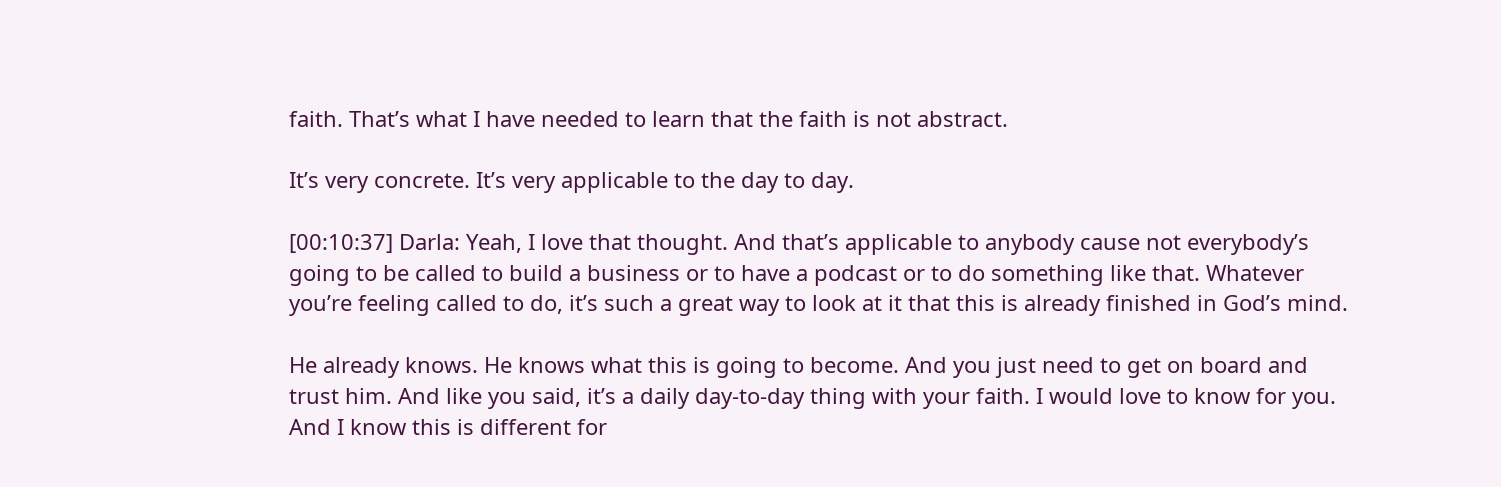faith. That’s what I have needed to learn that the faith is not abstract.

It’s very concrete. It’s very applicable to the day to day.

[00:10:37] Darla: Yeah, I love that thought. And that’s applicable to anybody cause not everybody’s going to be called to build a business or to have a podcast or to do something like that. Whatever you’re feeling called to do, it’s such a great way to look at it that this is already finished in God’s mind.

He already knows. He knows what this is going to become. And you just need to get on board and trust him. And like you said, it’s a daily day-to-day thing with your faith. I would love to know for you. And I know this is different for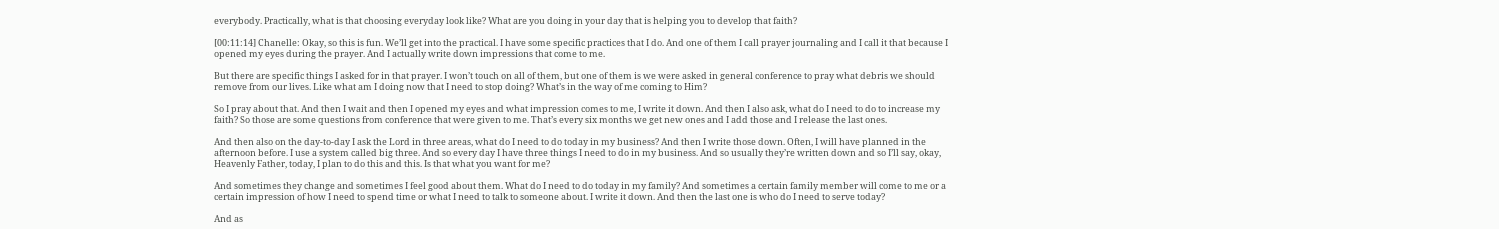everybody. Practically, what is that choosing everyday look like? What are you doing in your day that is helping you to develop that faith?

[00:11:14] Chanelle: Okay, so this is fun. We’ll get into the practical. I have some specific practices that I do. And one of them I call prayer journaling and I call it that because I opened my eyes during the prayer. And I actually write down impressions that come to me.

But there are specific things I asked for in that prayer. I won’t touch on all of them, but one of them is we were asked in general conference to pray what debris we should remove from our lives. Like what am I doing now that I need to stop doing? What’s in the way of me coming to Him?

So I pray about that. And then I wait and then I opened my eyes and what impression comes to me, I write it down. And then I also ask, what do I need to do to increase my faith? So those are some questions from conference that were given to me. That’s every six months we get new ones and I add those and I release the last ones.

And then also on the day-to-day I ask the Lord in three areas, what do I need to do today in my business? And then I write those down. Often, I will have planned in the afternoon before. I use a system called big three. And so every day I have three things I need to do in my business. And so usually they’re written down and so I’ll say, okay, Heavenly Father, today, I plan to do this and this. Is that what you want for me?

And sometimes they change and sometimes I feel good about them. What do I need to do today in my family? And sometimes a certain family member will come to me or a certain impression of how I need to spend time or what I need to talk to someone about. I write it down. And then the last one is who do I need to serve today?

And as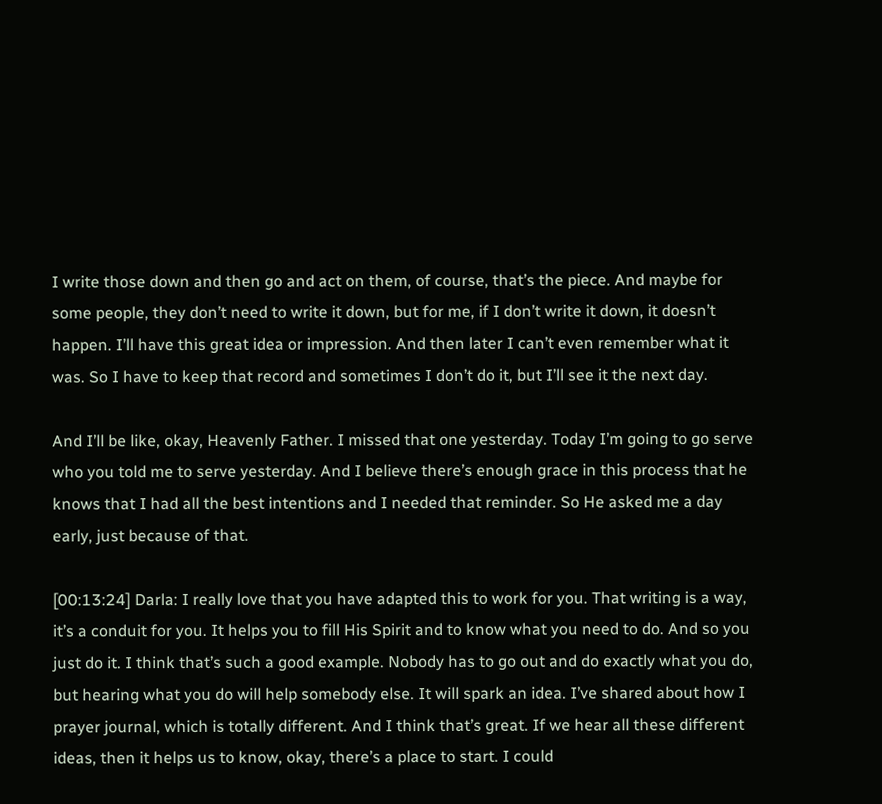I write those down and then go and act on them, of course, that’s the piece. And maybe for some people, they don’t need to write it down, but for me, if I don’t write it down, it doesn’t happen. I’ll have this great idea or impression. And then later I can’t even remember what it was. So I have to keep that record and sometimes I don’t do it, but I’ll see it the next day.

And I’ll be like, okay, Heavenly Father. I missed that one yesterday. Today I’m going to go serve who you told me to serve yesterday. And I believe there’s enough grace in this process that he knows that I had all the best intentions and I needed that reminder. So He asked me a day early, just because of that.

[00:13:24] Darla: I really love that you have adapted this to work for you. That writing is a way, it’s a conduit for you. It helps you to fill His Spirit and to know what you need to do. And so you just do it. I think that’s such a good example. Nobody has to go out and do exactly what you do, but hearing what you do will help somebody else. It will spark an idea. I’ve shared about how I prayer journal, which is totally different. And I think that’s great. If we hear all these different ideas, then it helps us to know, okay, there’s a place to start. I could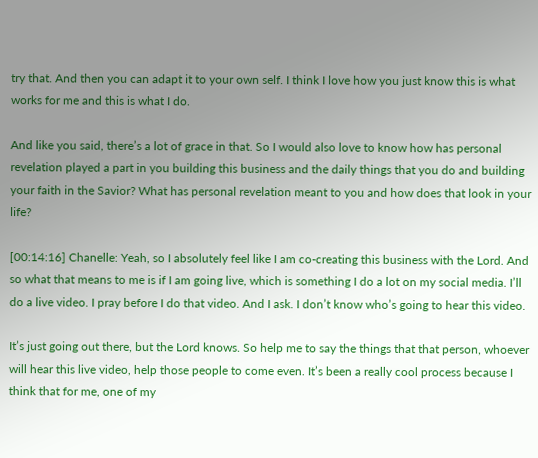try that. And then you can adapt it to your own self. I think I love how you just know this is what works for me and this is what I do.

And like you said, there’s a lot of grace in that. So I would also love to know how has personal revelation played a part in you building this business and the daily things that you do and building your faith in the Savior? What has personal revelation meant to you and how does that look in your life?

[00:14:16] Chanelle: Yeah, so I absolutely feel like I am co-creating this business with the Lord. And so what that means to me is if I am going live, which is something I do a lot on my social media. I’ll do a live video. I pray before I do that video. And I ask. I don’t know who’s going to hear this video.

It’s just going out there, but the Lord knows. So help me to say the things that that person, whoever will hear this live video, help those people to come even. It’s been a really cool process because I think that for me, one of my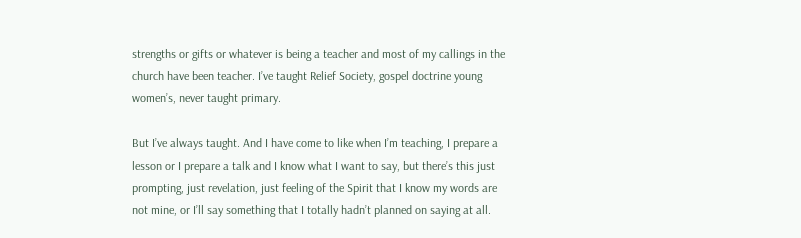strengths or gifts or whatever is being a teacher and most of my callings in the church have been teacher. I’ve taught Relief Society, gospel doctrine young women’s, never taught primary.

But I’ve always taught. And I have come to like when I’m teaching, I prepare a lesson or I prepare a talk and I know what I want to say, but there’s this just prompting, just revelation, just feeling of the Spirit that I know my words are not mine, or I’ll say something that I totally hadn’t planned on saying at all.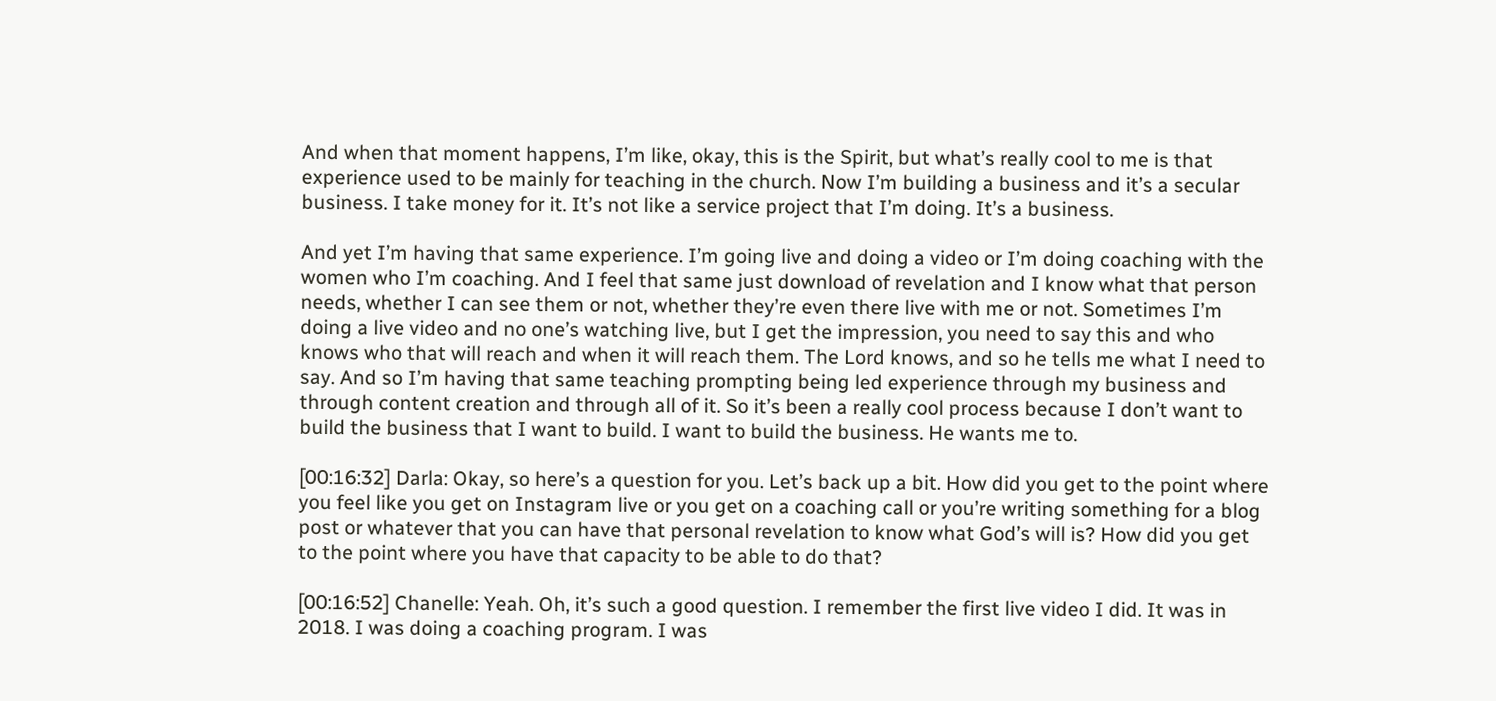And when that moment happens, I’m like, okay, this is the Spirit, but what’s really cool to me is that experience used to be mainly for teaching in the church. Now I’m building a business and it’s a secular business. I take money for it. It’s not like a service project that I’m doing. It’s a business.

And yet I’m having that same experience. I’m going live and doing a video or I’m doing coaching with the women who I’m coaching. And I feel that same just download of revelation and I know what that person needs, whether I can see them or not, whether they’re even there live with me or not. Sometimes I’m doing a live video and no one’s watching live, but I get the impression, you need to say this and who knows who that will reach and when it will reach them. The Lord knows, and so he tells me what I need to say. And so I’m having that same teaching prompting being led experience through my business and through content creation and through all of it. So it’s been a really cool process because I don’t want to build the business that I want to build. I want to build the business. He wants me to.

[00:16:32] Darla: Okay, so here’s a question for you. Let’s back up a bit. How did you get to the point where you feel like you get on Instagram live or you get on a coaching call or you’re writing something for a blog post or whatever that you can have that personal revelation to know what God’s will is? How did you get to the point where you have that capacity to be able to do that?

[00:16:52] Chanelle: Yeah. Oh, it’s such a good question. I remember the first live video I did. It was in 2018. I was doing a coaching program. I was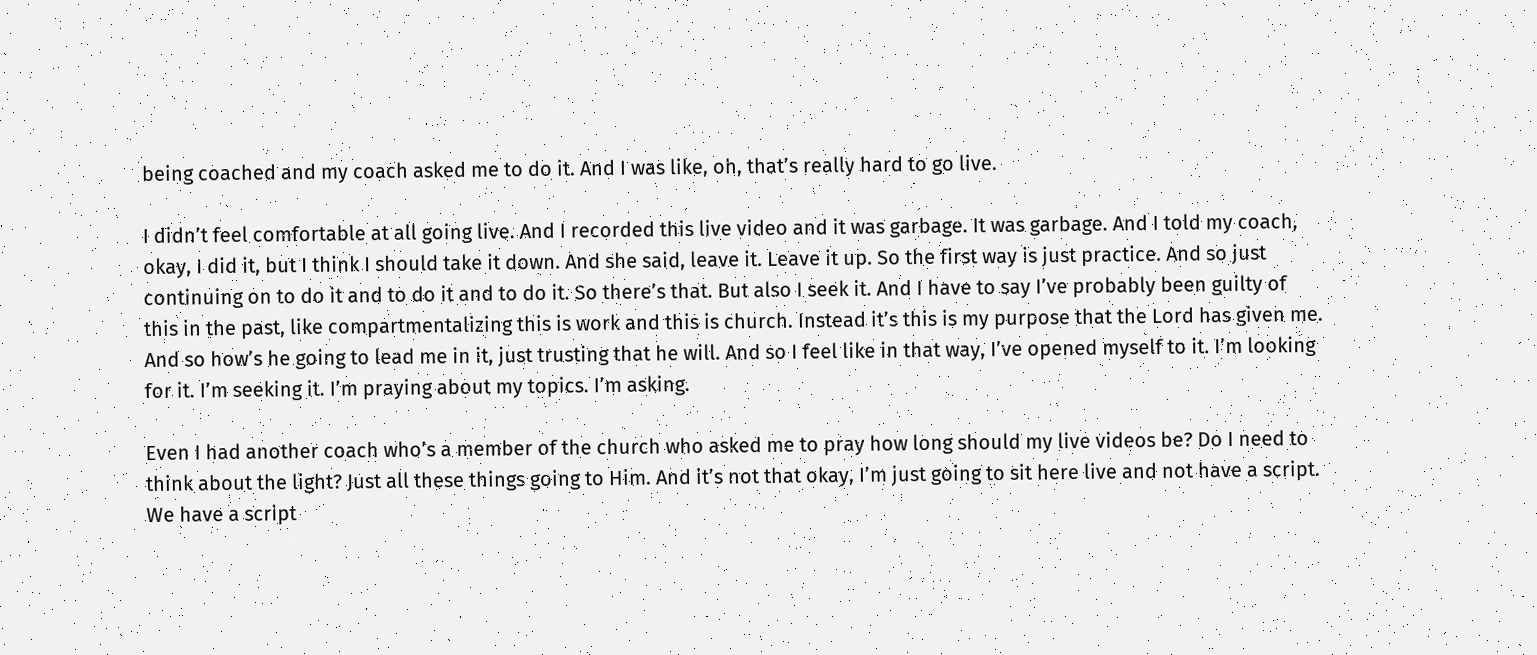being coached and my coach asked me to do it. And I was like, oh, that’s really hard to go live.

I didn’t feel comfortable at all going live. And I recorded this live video and it was garbage. It was garbage. And I told my coach, okay, I did it, but I think I should take it down. And she said, leave it. Leave it up. So the first way is just practice. And so just continuing on to do it and to do it and to do it. So there’s that. But also I seek it. And I have to say I’ve probably been guilty of this in the past, like compartmentalizing this is work and this is church. Instead it’s this is my purpose that the Lord has given me. And so how’s he going to lead me in it, just trusting that he will. And so I feel like in that way, I’ve opened myself to it. I’m looking for it. I’m seeking it. I’m praying about my topics. I’m asking.

Even I had another coach who’s a member of the church who asked me to pray how long should my live videos be? Do I need to think about the light? Just all these things going to Him. And it’s not that okay, I’m just going to sit here live and not have a script. We have a script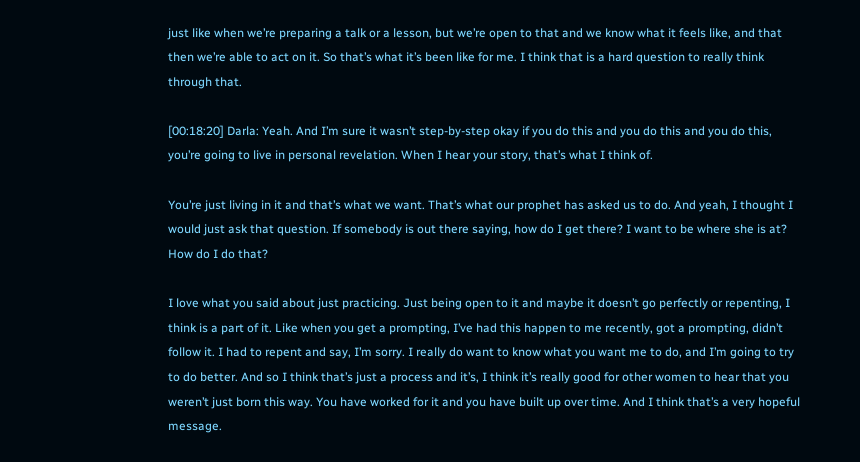just like when we’re preparing a talk or a lesson, but we’re open to that and we know what it feels like, and that then we’re able to act on it. So that’s what it’s been like for me. I think that is a hard question to really think through that.

[00:18:20] Darla: Yeah. And I’m sure it wasn’t step-by-step okay if you do this and you do this and you do this, you’re going to live in personal revelation. When I hear your story, that’s what I think of.

You’re just living in it and that’s what we want. That’s what our prophet has asked us to do. And yeah, I thought I would just ask that question. If somebody is out there saying, how do I get there? I want to be where she is at? How do I do that?

I love what you said about just practicing. Just being open to it and maybe it doesn’t go perfectly or repenting, I think is a part of it. Like when you get a prompting, I’ve had this happen to me recently, got a prompting, didn’t follow it. I had to repent and say, I’m sorry. I really do want to know what you want me to do, and I’m going to try to do better. And so I think that’s just a process and it’s, I think it’s really good for other women to hear that you weren’t just born this way. You have worked for it and you have built up over time. And I think that’s a very hopeful message.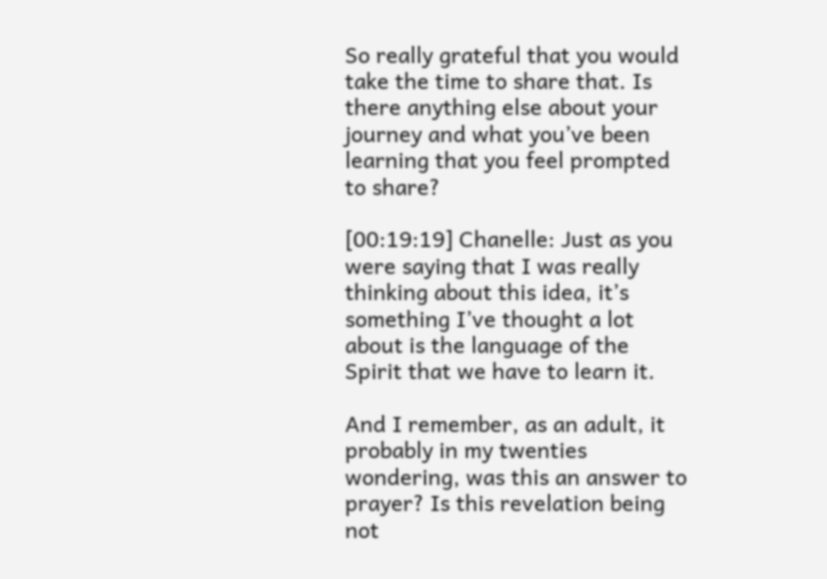So really grateful that you would take the time to share that. Is there anything else about your journey and what you’ve been learning that you feel prompted to share?

[00:19:19] Chanelle: Just as you were saying that I was really thinking about this idea, it’s something I’ve thought a lot about is the language of the Spirit that we have to learn it.

And I remember, as an adult, it probably in my twenties wondering, was this an answer to prayer? Is this revelation being not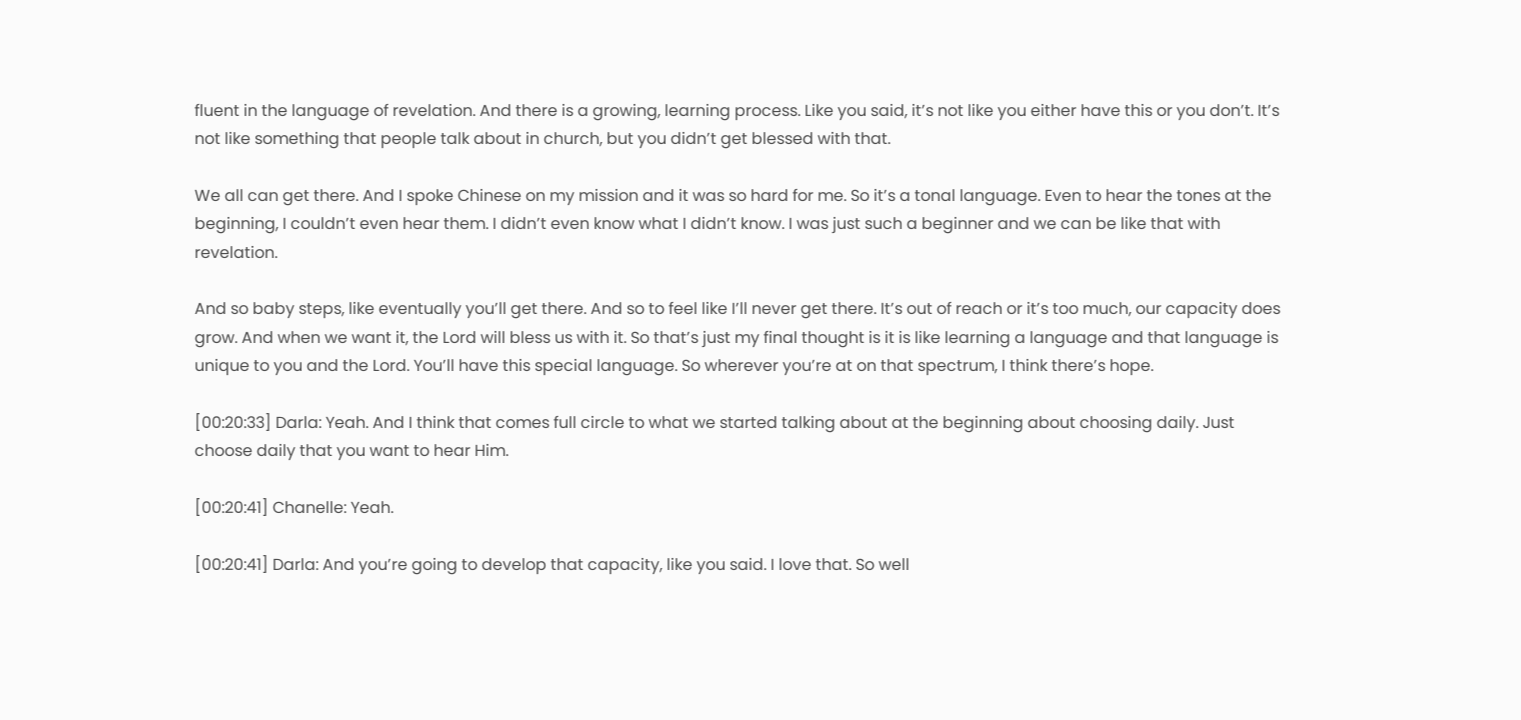fluent in the language of revelation. And there is a growing, learning process. Like you said, it’s not like you either have this or you don’t. It’s not like something that people talk about in church, but you didn’t get blessed with that.

We all can get there. And I spoke Chinese on my mission and it was so hard for me. So it’s a tonal language. Even to hear the tones at the beginning, I couldn’t even hear them. I didn’t even know what I didn’t know. I was just such a beginner and we can be like that with revelation.

And so baby steps, like eventually you’ll get there. And so to feel like I’ll never get there. It’s out of reach or it’s too much, our capacity does grow. And when we want it, the Lord will bless us with it. So that’s just my final thought is it is like learning a language and that language is unique to you and the Lord. You’ll have this special language. So wherever you’re at on that spectrum, I think there’s hope.

[00:20:33] Darla: Yeah. And I think that comes full circle to what we started talking about at the beginning about choosing daily. Just choose daily that you want to hear Him.

[00:20:41] Chanelle: Yeah.

[00:20:41] Darla: And you’re going to develop that capacity, like you said. I love that. So well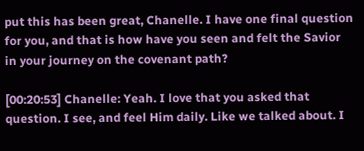put this has been great, Chanelle. I have one final question for you, and that is how have you seen and felt the Savior in your journey on the covenant path?

[00:20:53] Chanelle: Yeah. I love that you asked that question. I see, and feel Him daily. Like we talked about. I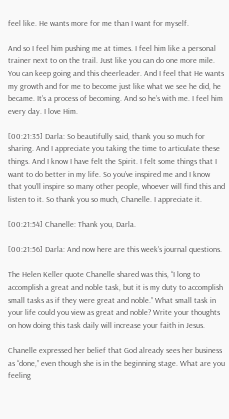feel like. He wants more for me than I want for myself.

And so I feel him pushing me at times. I feel him like a personal trainer next to on the trail. Just like you can do one more mile. You can keep going and this cheerleader. And I feel that He wants my growth and for me to become just like what we see he did, he became. It’s a process of becoming. And so he’s with me. I feel him every day. I love Him.

[00:21:35] Darla: So beautifully said, thank you so much for sharing. And I appreciate you taking the time to articulate these things. And I know I have felt the Spirit. I felt some things that I want to do better in my life. So you’ve inspired me and I know that you’ll inspire so many other people, whoever will find this and listen to it. So thank you so much, Chanelle. I appreciate it.

[00:21:54] Chanelle: Thank you, Darla.

[00:21:56] Darla: And now here are this week’s journal questions.

The Helen Keller quote Chanelle shared was this, “I long to accomplish a great and noble task, but it is my duty to accomplish small tasks as if they were great and noble.” What small task in your life could you view as great and noble? Write your thoughts on how doing this task daily will increase your faith in Jesus.

Chanelle expressed her belief that God already sees her business as “done,” even though she is in the beginning stage. What are you feeling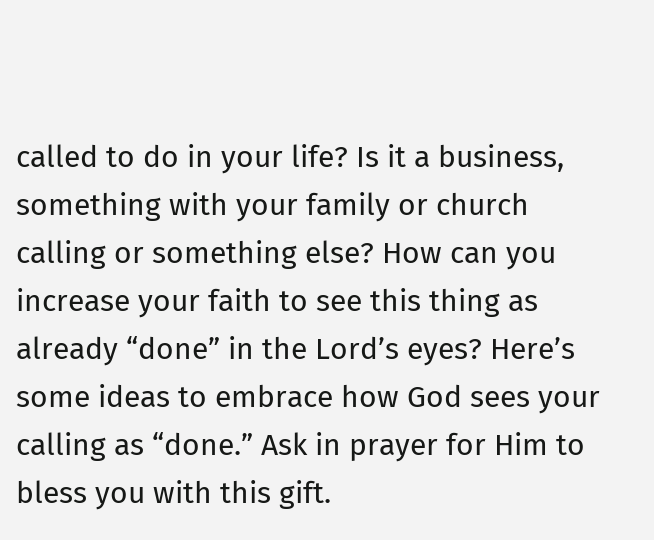called to do in your life? Is it a business, something with your family or church calling or something else? How can you increase your faith to see this thing as already “done” in the Lord’s eyes? Here’s some ideas to embrace how God sees your calling as “done.” Ask in prayer for Him to bless you with this gift.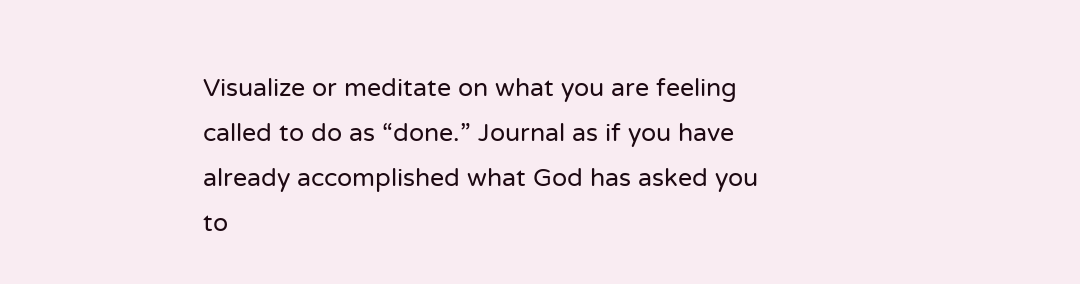Visualize or meditate on what you are feeling called to do as “done.” Journal as if you have already accomplished what God has asked you to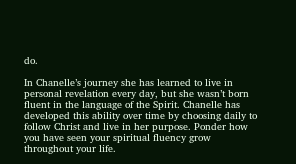do.

In Chanelle’s journey she has learned to live in personal revelation every day, but she wasn’t born fluent in the language of the Spirit. Chanelle has developed this ability over time by choosing daily to follow Christ and live in her purpose. Ponder how you have seen your spiritual fluency grow throughout your life.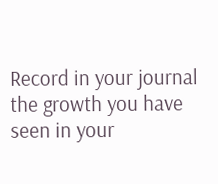Record in your journal the growth you have seen in your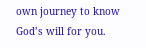own journey to know God’s will for you.